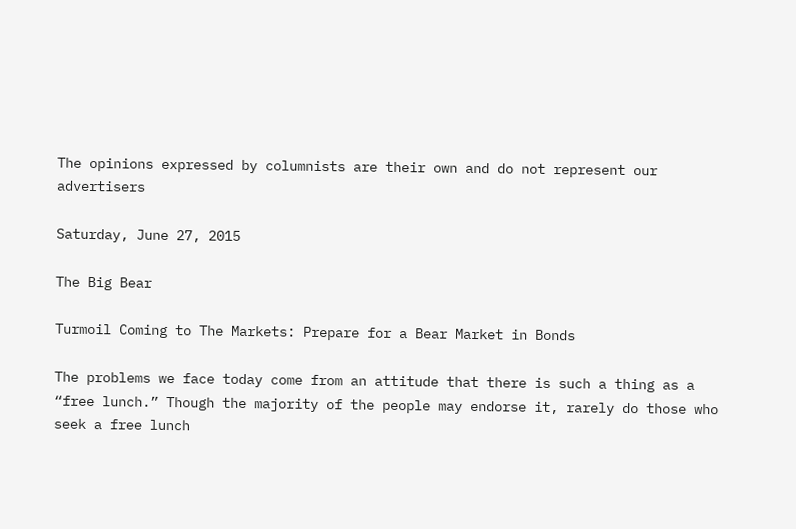The opinions expressed by columnists are their own and do not represent our advertisers

Saturday, June 27, 2015

The Big Bear

Turmoil Coming to The Markets: Prepare for a Bear Market in Bonds

The problems we face today come from an attitude that there is such a thing as a “free lunch.” Though the majority of the people may endorse it, rarely do those who seek a free lunch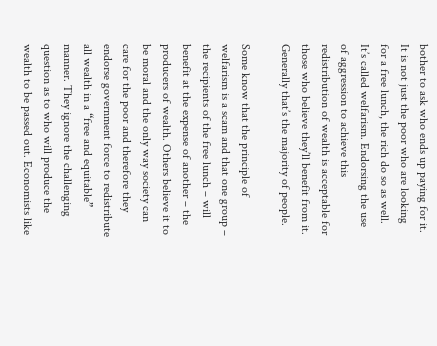bother to ask who ends up paying for it. It is not just the poor who are looking for a free lunch, the rich do so as well. It’s called welfarism. Endorsing the use of aggression to achieve this redistribution of wealth is acceptable for those who believe they’ll benefit from it. Generally that’s the majority of people.

Some know that the principle of welfarism is a scam and that one group – the recipients of the free lunch – will benefit at the expense of another – the producers of wealth. Others believe it to be moral and the only way society can care for the poor and therefore they endorse government force to redistribute all wealth in a “free and equitable” manner. They ignore the challenging question as to who will produce the wealth to be passed out. Economists like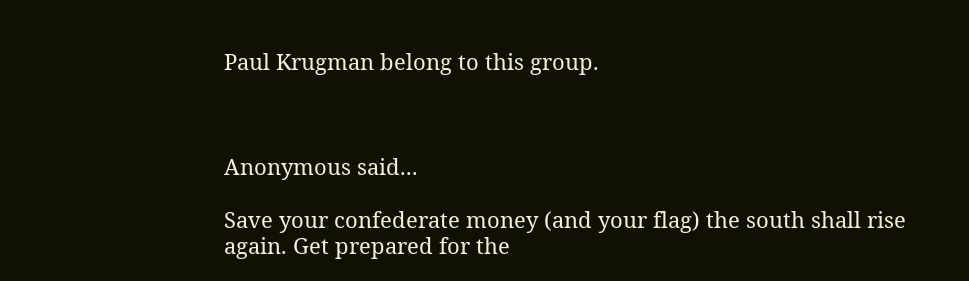Paul Krugman belong to this group.



Anonymous said...

Save your confederate money (and your flag) the south shall rise again. Get prepared for the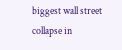biggest wall street collapse in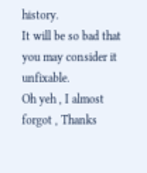history.
It will be so bad that you may consider it unfixable.
Oh yeh , I almost forgot , Thanks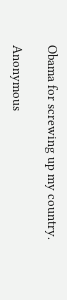Obama for screwing up my country.

Anonymous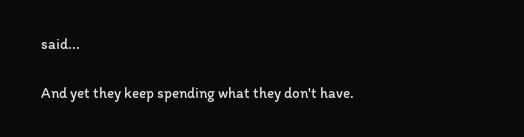said...

And yet they keep spending what they don't have.